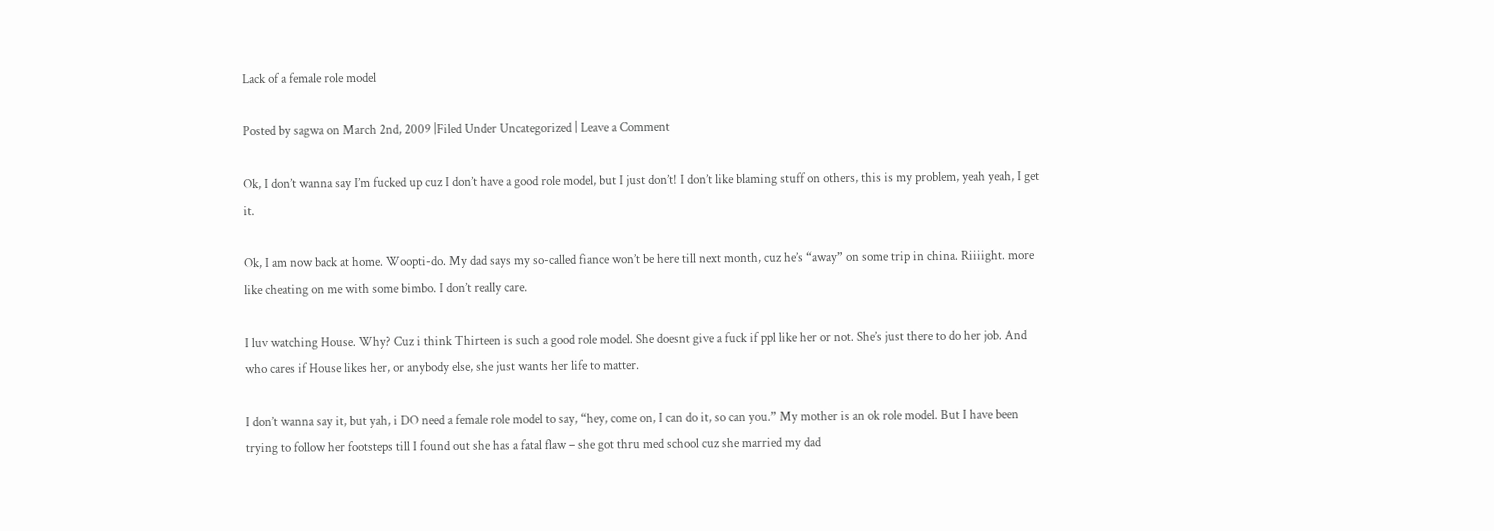Lack of a female role model

Posted by sagwa on March 2nd, 2009 |Filed Under Uncategorized | Leave a Comment

Ok, I don’t wanna say I’m fucked up cuz I don’t have a good role model, but I just don’t! I don’t like blaming stuff on others, this is my problem, yeah yeah, I get it.

Ok, I am now back at home. Woopti-do. My dad says my so-called fiance won’t be here till next month, cuz he’s “away” on some trip in china. Riiiight. more like cheating on me with some bimbo. I don’t really care.

I luv watching House. Why? Cuz i think Thirteen is such a good role model. She doesnt give a fuck if ppl like her or not. She’s just there to do her job. And who cares if House likes her, or anybody else, she just wants her life to matter.

I don’t wanna say it, but yah, i DO need a female role model to say, “hey, come on, I can do it, so can you.” My mother is an ok role model. But I have been trying to follow her footsteps till I found out she has a fatal flaw – she got thru med school cuz she married my dad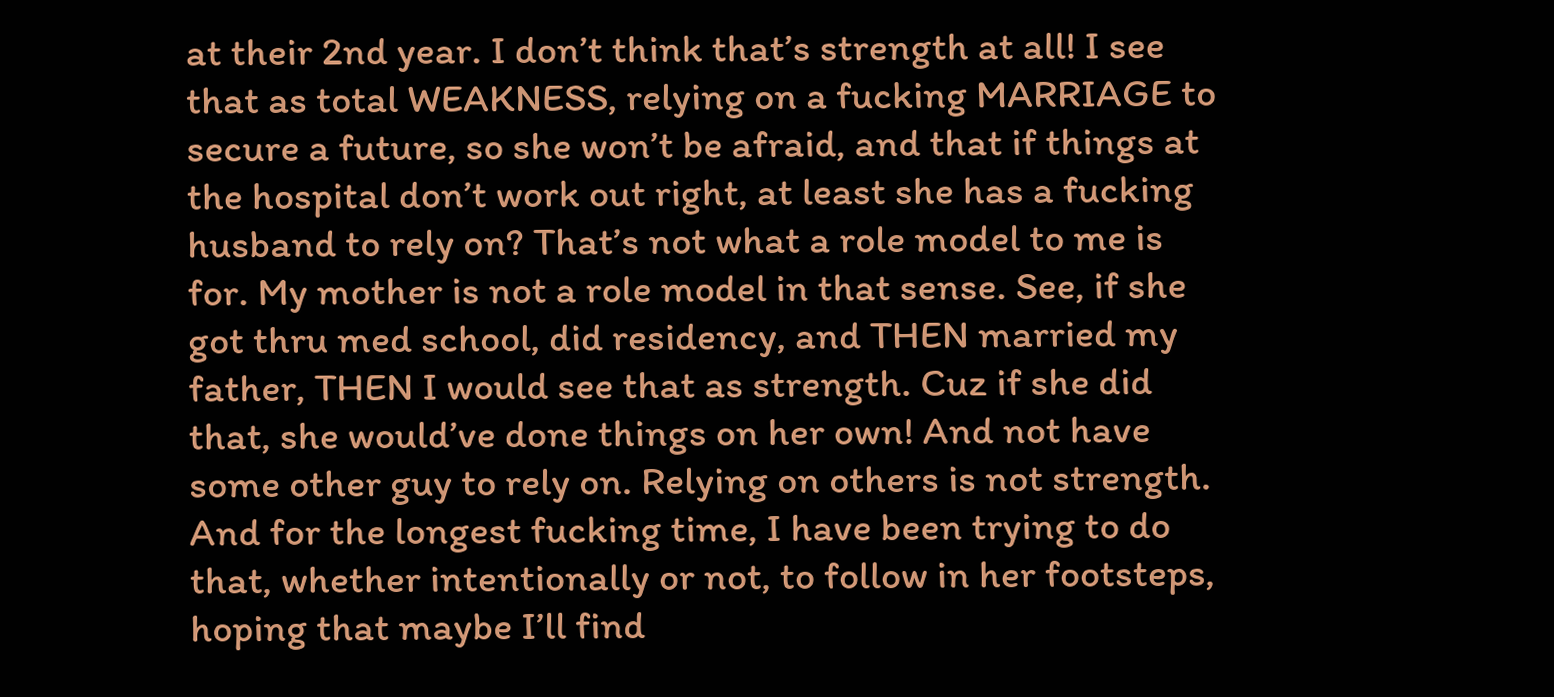at their 2nd year. I don’t think that’s strength at all! I see that as total WEAKNESS, relying on a fucking MARRIAGE to secure a future, so she won’t be afraid, and that if things at the hospital don’t work out right, at least she has a fucking husband to rely on? That’s not what a role model to me is for. My mother is not a role model in that sense. See, if she got thru med school, did residency, and THEN married my father, THEN I would see that as strength. Cuz if she did that, she would’ve done things on her own! And not have some other guy to rely on. Relying on others is not strength. And for the longest fucking time, I have been trying to do that, whether intentionally or not, to follow in her footsteps, hoping that maybe I’ll find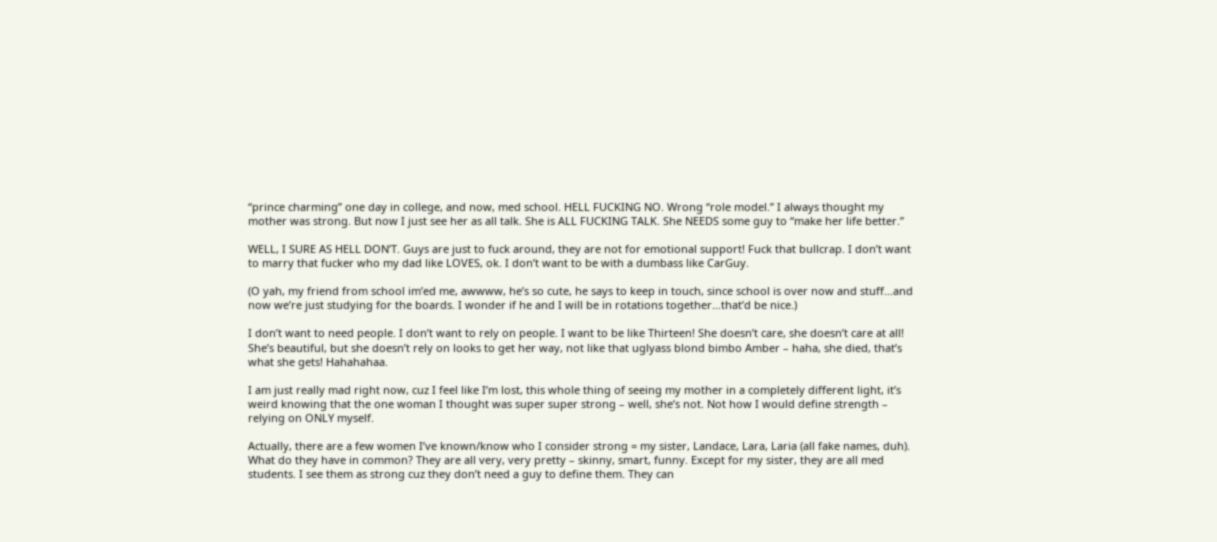“prince charming” one day in college, and now, med school. HELL FUCKING NO. Wrong “role model.” I always thought my mother was strong. But now I just see her as all talk. She is ALL FUCKING TALK. She NEEDS some guy to “make her life better.”

WELL, I SURE AS HELL DON’T. Guys are just to fuck around, they are not for emotional support! Fuck that bullcrap. I don’t want to marry that fucker who my dad like LOVES, ok. I don’t want to be with a dumbass like CarGuy.

(O yah, my friend from school im’ed me, awwww, he’s so cute, he says to keep in touch, since school is over now and stuff…and now we’re just studying for the boards. I wonder if he and I will be in rotations together…that’d be nice.)

I don’t want to need people. I don’t want to rely on people. I want to be like Thirteen! She doesn’t care, she doesn’t care at all! She’s beautiful, but she doesn’t rely on looks to get her way, not like that uglyass blond bimbo Amber – haha, she died, that’s what she gets! Hahahahaa.

I am just really mad right now, cuz I feel like I’m lost, this whole thing of seeing my mother in a completely different light, it’s weird knowing that the one woman I thought was super super strong – well, she’s not. Not how I would define strength – relying on ONLY myself.

Actually, there are a few women I’ve known/know who I consider strong = my sister, Landace, Lara, Laria (all fake names, duh). What do they have in common? They are all very, very pretty – skinny, smart, funny. Except for my sister, they are all med students. I see them as strong cuz they don’t need a guy to define them. They can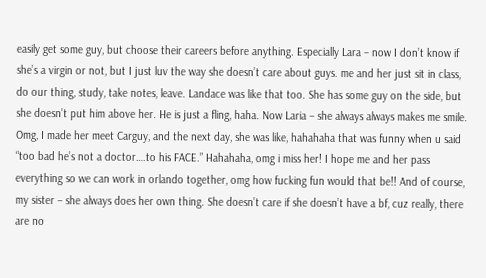easily get some guy, but choose their careers before anything. Especially Lara – now I don’t know if she’s a virgin or not, but I just luv the way she doesn’t care about guys. me and her just sit in class, do our thing, study, take notes, leave. Landace was like that too. She has some guy on the side, but she doesn’t put him above her. He is just a fling, haha. Now Laria – she always always makes me smile. Omg, I made her meet Carguy, and the next day, she was like, hahahaha that was funny when u said “too bad he’s not a doctor….to his FACE.” Hahahaha, omg i miss her! I hope me and her pass everything so we can work in orlando together, omg how fucking fun would that be!! And of course, my sister – she always does her own thing. She doesn’t care if she doesn’t have a bf, cuz really, there are no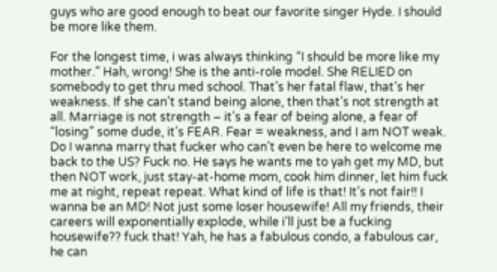guys who are good enough to beat our favorite singer Hyde. I should be more like them.

For the longest time, i was always thinking “I should be more like my mother.” Hah, wrong! She is the anti-role model. She RELIED on somebody to get thru med school. That’s her fatal flaw, that’s her weakness. If she can’t stand being alone, then that’s not strength at all. Marriage is not strength – it’s a fear of being alone, a fear of “losing” some dude, it’s FEAR. Fear = weakness, and I am NOT weak. Do I wanna marry that fucker who can’t even be here to welcome me back to the US? Fuck no. He says he wants me to yah get my MD, but then NOT work, just stay-at-home mom, cook him dinner, let him fuck me at night, repeat repeat. What kind of life is that! It’s not fair!! I wanna be an MD! Not just some loser housewife! All my friends, their careers will exponentially explode, while i’ll just be a fucking housewife?? fuck that! Yah, he has a fabulous condo, a fabulous car, he can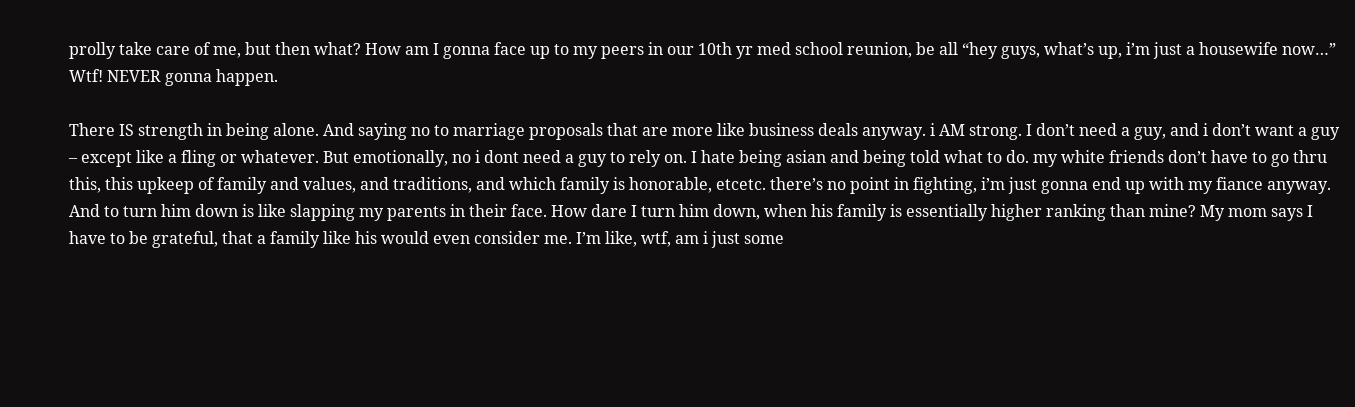prolly take care of me, but then what? How am I gonna face up to my peers in our 10th yr med school reunion, be all “hey guys, what’s up, i’m just a housewife now…” Wtf! NEVER gonna happen.

There IS strength in being alone. And saying no to marriage proposals that are more like business deals anyway. i AM strong. I don’t need a guy, and i don’t want a guy – except like a fling or whatever. But emotionally, no i dont need a guy to rely on. I hate being asian and being told what to do. my white friends don’t have to go thru this, this upkeep of family and values, and traditions, and which family is honorable, etcetc. there’s no point in fighting, i’m just gonna end up with my fiance anyway. And to turn him down is like slapping my parents in their face. How dare I turn him down, when his family is essentially higher ranking than mine? My mom says I have to be grateful, that a family like his would even consider me. I’m like, wtf, am i just some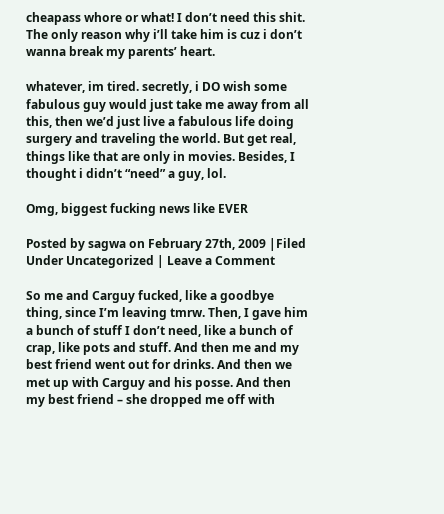cheapass whore or what! I don’t need this shit. The only reason why i’ll take him is cuz i don’t wanna break my parents’ heart.

whatever, im tired. secretly, i DO wish some fabulous guy would just take me away from all this, then we’d just live a fabulous life doing surgery and traveling the world. But get real, things like that are only in movies. Besides, I thought i didn’t “need” a guy, lol.

Omg, biggest fucking news like EVER

Posted by sagwa on February 27th, 2009 |Filed Under Uncategorized | Leave a Comment

So me and Carguy fucked, like a goodbye thing, since I’m leaving tmrw. Then, I gave him a bunch of stuff I don’t need, like a bunch of crap, like pots and stuff. And then me and my best friend went out for drinks. And then we met up with Carguy and his posse. And then my best friend – she dropped me off with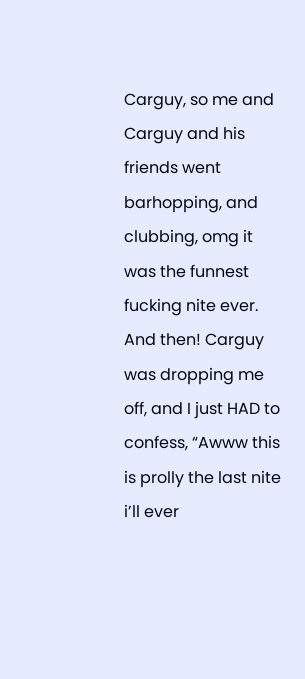Carguy, so me and Carguy and his friends went barhopping, and clubbing, omg it was the funnest fucking nite ever. And then! Carguy was dropping me off, and I just HAD to confess, “Awww this is prolly the last nite i’ll ever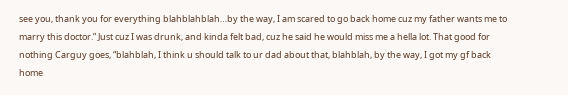see you, thank you for everything blahblahblah…by the way, I am scared to go back home cuz my father wants me to marry this doctor.” Just cuz I was drunk, and kinda felt bad, cuz he said he would miss me a hella lot. That good for nothing Carguy goes, “blahblah, I think u should talk to ur dad about that, blahblah, by the way, I got my gf back home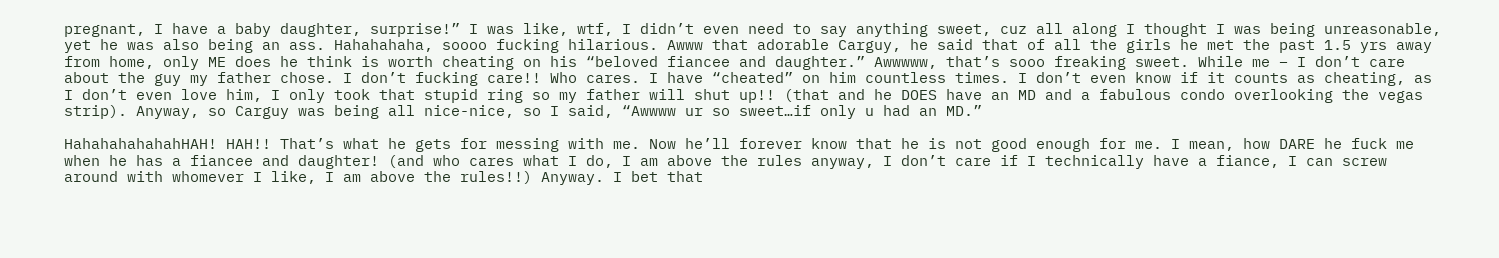pregnant, I have a baby daughter, surprise!” I was like, wtf, I didn’t even need to say anything sweet, cuz all along I thought I was being unreasonable, yet he was also being an ass. Hahahahaha, soooo fucking hilarious. Awww that adorable Carguy, he said that of all the girls he met the past 1.5 yrs away from home, only ME does he think is worth cheating on his “beloved fiancee and daughter.” Awwwww, that’s sooo freaking sweet. While me – I don’t care about the guy my father chose. I don’t fucking care!! Who cares. I have “cheated” on him countless times. I don’t even know if it counts as cheating, as I don’t even love him, I only took that stupid ring so my father will shut up!! (that and he DOES have an MD and a fabulous condo overlooking the vegas strip). Anyway, so Carguy was being all nice-nice, so I said, “Awwww ur so sweet…if only u had an MD.”

HahahahahahahHAH! HAH!! That’s what he gets for messing with me. Now he’ll forever know that he is not good enough for me. I mean, how DARE he fuck me when he has a fiancee and daughter! (and who cares what I do, I am above the rules anyway, I don’t care if I technically have a fiance, I can screw around with whomever I like, I am above the rules!!) Anyway. I bet that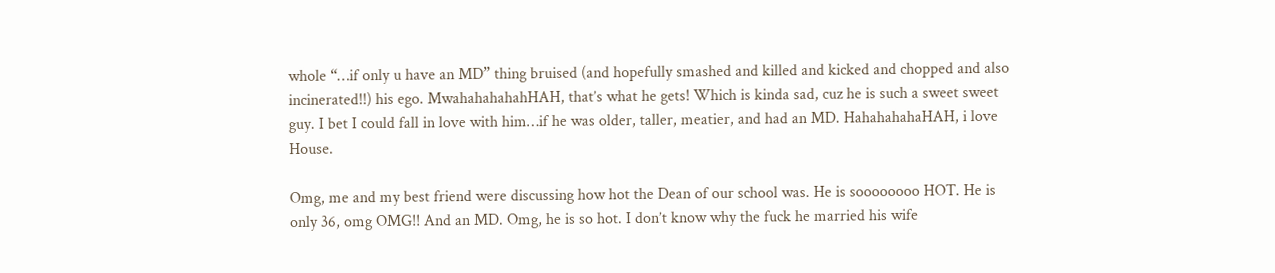whole “…if only u have an MD” thing bruised (and hopefully smashed and killed and kicked and chopped and also incinerated!!) his ego. MwahahahahahHAH, that’s what he gets! Which is kinda sad, cuz he is such a sweet sweet guy. I bet I could fall in love with him…if he was older, taller, meatier, and had an MD. HahahahahaHAH, i love House.

Omg, me and my best friend were discussing how hot the Dean of our school was. He is soooooooo HOT. He is only 36, omg OMG!! And an MD. Omg, he is so hot. I don’t know why the fuck he married his wife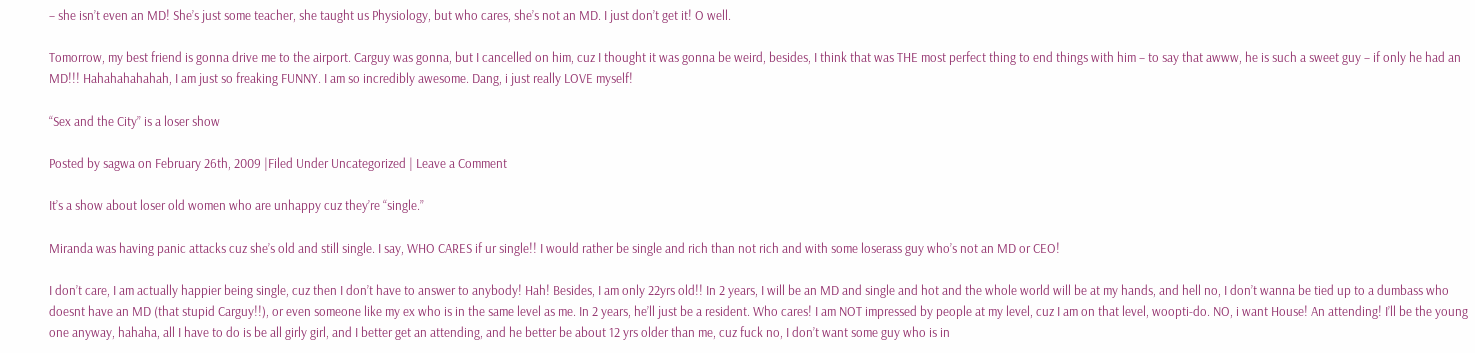– she isn’t even an MD! She’s just some teacher, she taught us Physiology, but who cares, she’s not an MD. I just don’t get it! O well.

Tomorrow, my best friend is gonna drive me to the airport. Carguy was gonna, but I cancelled on him, cuz I thought it was gonna be weird, besides, I think that was THE most perfect thing to end things with him – to say that awww, he is such a sweet guy – if only he had an MD!!! Hahahahahahah, I am just so freaking FUNNY. I am so incredibly awesome. Dang, i just really LOVE myself!

“Sex and the City” is a loser show

Posted by sagwa on February 26th, 2009 |Filed Under Uncategorized | Leave a Comment

It’s a show about loser old women who are unhappy cuz they’re “single.”

Miranda was having panic attacks cuz she’s old and still single. I say, WHO CARES if ur single!! I would rather be single and rich than not rich and with some loserass guy who’s not an MD or CEO!

I don’t care, I am actually happier being single, cuz then I don’t have to answer to anybody! Hah! Besides, I am only 22yrs old!! In 2 years, I will be an MD and single and hot and the whole world will be at my hands, and hell no, I don’t wanna be tied up to a dumbass who doesnt have an MD (that stupid Carguy!!), or even someone like my ex who is in the same level as me. In 2 years, he’ll just be a resident. Who cares! I am NOT impressed by people at my level, cuz I am on that level, woopti-do. NO, i want House! An attending! I’ll be the young one anyway, hahaha, all I have to do is be all girly girl, and I better get an attending, and he better be about 12 yrs older than me, cuz fuck no, I don’t want some guy who is in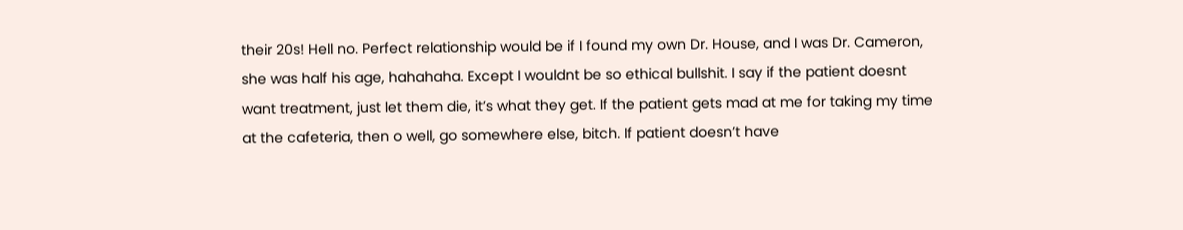their 20s! Hell no. Perfect relationship would be if I found my own Dr. House, and I was Dr. Cameron, she was half his age, hahahaha. Except I wouldnt be so ethical bullshit. I say if the patient doesnt want treatment, just let them die, it’s what they get. If the patient gets mad at me for taking my time at the cafeteria, then o well, go somewhere else, bitch. If patient doesn’t have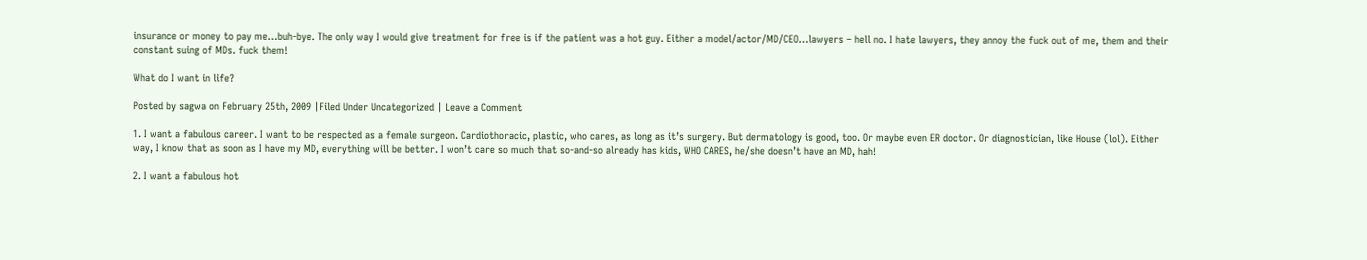insurance or money to pay me…buh-bye. The only way I would give treatment for free is if the patient was a hot guy. Either a model/actor/MD/CEO…lawyers – hell no. I hate lawyers, they annoy the fuck out of me, them and their constant suing of MDs. fuck them!

What do I want in life?

Posted by sagwa on February 25th, 2009 |Filed Under Uncategorized | Leave a Comment

1. I want a fabulous career. I want to be respected as a female surgeon. Cardiothoracic, plastic, who cares, as long as it’s surgery. But dermatology is good, too. Or maybe even ER doctor. Or diagnostician, like House (lol). Either way, I know that as soon as I have my MD, everything will be better. I won’t care so much that so-and-so already has kids, WHO CARES, he/she doesn’t have an MD, hah!

2. I want a fabulous hot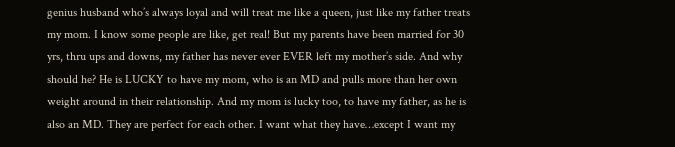genius husband who’s always loyal and will treat me like a queen, just like my father treats my mom. I know some people are like, get real! But my parents have been married for 30 yrs, thru ups and downs, my father has never ever EVER left my mother’s side. And why should he? He is LUCKY to have my mom, who is an MD and pulls more than her own weight around in their relationship. And my mom is lucky too, to have my father, as he is also an MD. They are perfect for each other. I want what they have…except I want my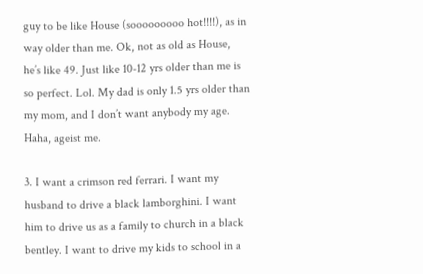guy to be like House (sooooooooo hot!!!!), as in way older than me. Ok, not as old as House, he’s like 49. Just like 10-12 yrs older than me is so perfect. Lol. My dad is only 1.5 yrs older than my mom, and I don’t want anybody my age. Haha, ageist me.

3. I want a crimson red ferrari. I want my husband to drive a black lamborghini. I want him to drive us as a family to church in a black bentley. I want to drive my kids to school in a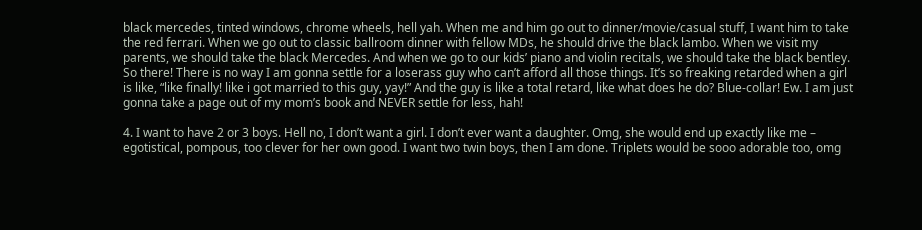black mercedes, tinted windows, chrome wheels, hell yah. When me and him go out to dinner/movie/casual stuff, I want him to take the red ferrari. When we go out to classic ballroom dinner with fellow MDs, he should drive the black lambo. When we visit my parents, we should take the black Mercedes. And when we go to our kids’ piano and violin recitals, we should take the black bentley. So there! There is no way I am gonna settle for a loserass guy who can’t afford all those things. It’s so freaking retarded when a girl is like, “like finally! like i got married to this guy, yay!” And the guy is like a total retard, like what does he do? Blue-collar! Ew. I am just gonna take a page out of my mom’s book and NEVER settle for less, hah!

4. I want to have 2 or 3 boys. Hell no, I don’t want a girl. I don’t ever want a daughter. Omg, she would end up exactly like me – egotistical, pompous, too clever for her own good. I want two twin boys, then I am done. Triplets would be sooo adorable too, omg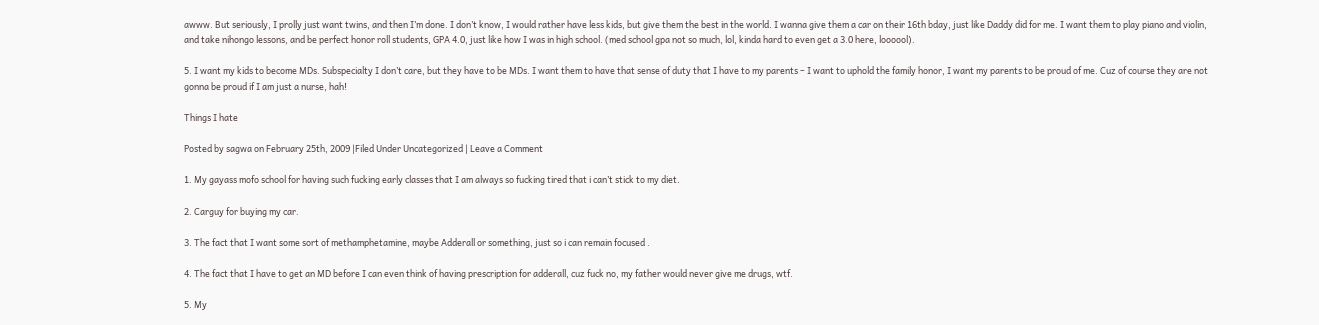awww. But seriously, I prolly just want twins, and then I’m done. I don’t know, I would rather have less kids, but give them the best in the world. I wanna give them a car on their 16th bday, just like Daddy did for me. I want them to play piano and violin, and take nihongo lessons, and be perfect honor roll students, GPA 4.0, just like how I was in high school. (med school gpa not so much, lol, kinda hard to even get a 3.0 here, loooool).

5. I want my kids to become MDs. Subspecialty I don’t care, but they have to be MDs. I want them to have that sense of duty that I have to my parents – I want to uphold the family honor, I want my parents to be proud of me. Cuz of course they are not gonna be proud if I am just a nurse, hah!

Things I hate

Posted by sagwa on February 25th, 2009 |Filed Under Uncategorized | Leave a Comment

1. My gayass mofo school for having such fucking early classes that I am always so fucking tired that i can’t stick to my diet.

2. Carguy for buying my car.

3. The fact that I want some sort of methamphetamine, maybe Adderall or something, just so i can remain focused .

4. The fact that I have to get an MD before I can even think of having prescription for adderall, cuz fuck no, my father would never give me drugs, wtf.

5. My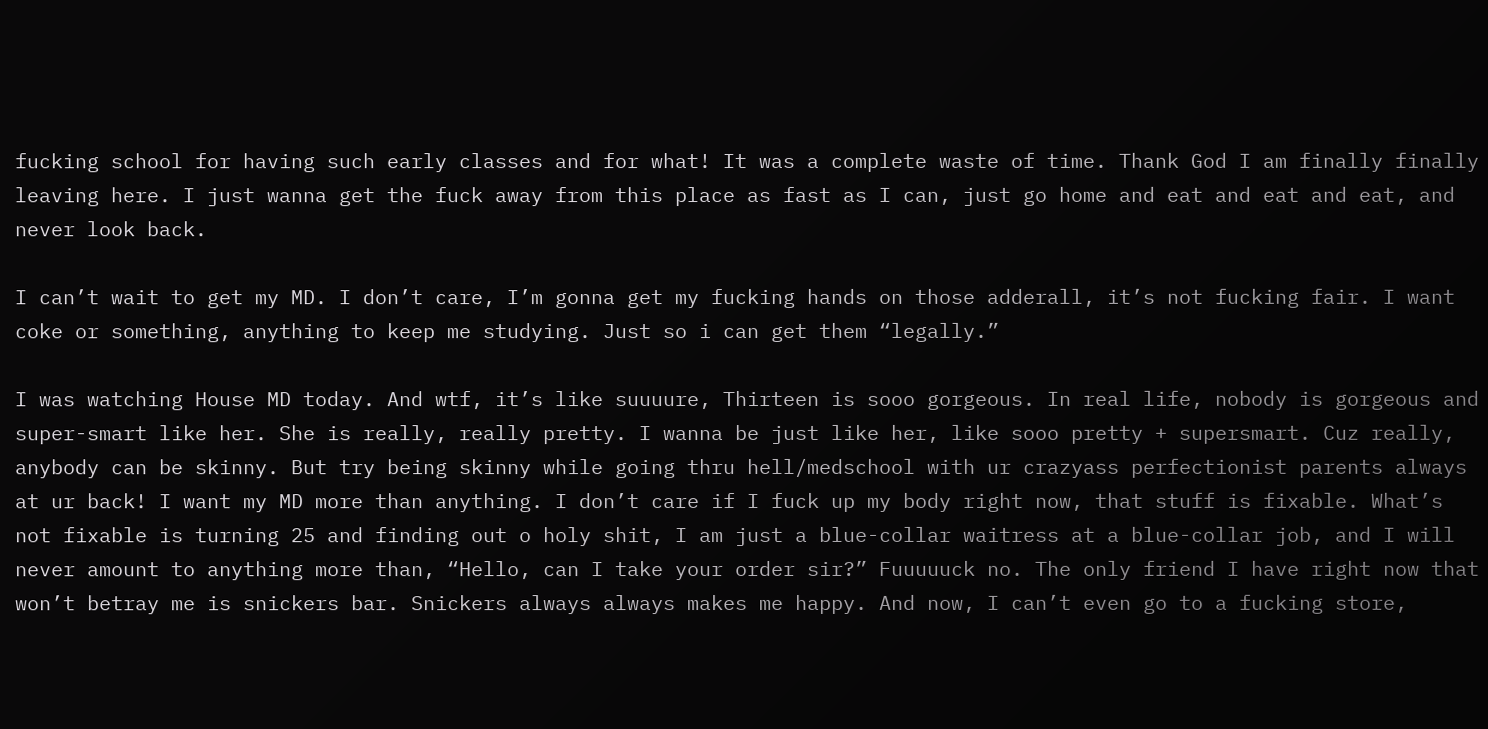fucking school for having such early classes and for what! It was a complete waste of time. Thank God I am finally finally leaving here. I just wanna get the fuck away from this place as fast as I can, just go home and eat and eat and eat, and never look back.

I can’t wait to get my MD. I don’t care, I’m gonna get my fucking hands on those adderall, it’s not fucking fair. I want coke or something, anything to keep me studying. Just so i can get them “legally.”

I was watching House MD today. And wtf, it’s like suuuure, Thirteen is sooo gorgeous. In real life, nobody is gorgeous and super-smart like her. She is really, really pretty. I wanna be just like her, like sooo pretty + supersmart. Cuz really, anybody can be skinny. But try being skinny while going thru hell/medschool with ur crazyass perfectionist parents always at ur back! I want my MD more than anything. I don’t care if I fuck up my body right now, that stuff is fixable. What’s not fixable is turning 25 and finding out o holy shit, I am just a blue-collar waitress at a blue-collar job, and I will never amount to anything more than, “Hello, can I take your order sir?” Fuuuuuck no. The only friend I have right now that won’t betray me is snickers bar. Snickers always always makes me happy. And now, I can’t even go to a fucking store,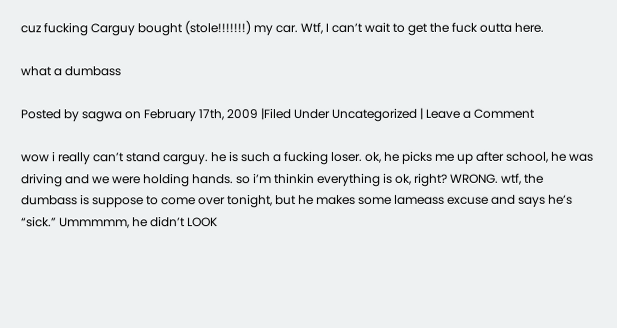cuz fucking Carguy bought (stole!!!!!!!) my car. Wtf, I can’t wait to get the fuck outta here.

what a dumbass

Posted by sagwa on February 17th, 2009 |Filed Under Uncategorized | Leave a Comment

wow i really can’t stand carguy. he is such a fucking loser. ok, he picks me up after school, he was driving and we were holding hands. so i’m thinkin everything is ok, right? WRONG. wtf, the dumbass is suppose to come over tonight, but he makes some lameass excuse and says he’s “sick.” Ummmmm, he didn’t LOOK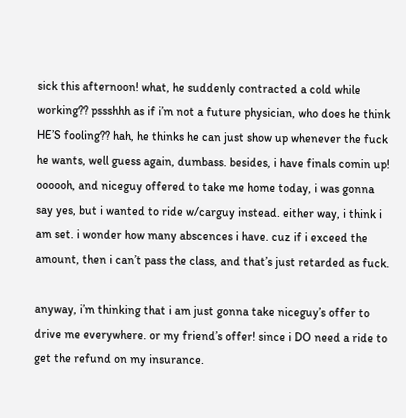sick this afternoon! what, he suddenly contracted a cold while working?? pssshhh as if i’m not a future physician, who does he think HE’S fooling?? hah, he thinks he can just show up whenever the fuck he wants, well guess again, dumbass. besides, i have finals comin up! oooooh, and niceguy offered to take me home today, i was gonna say yes, but i wanted to ride w/carguy instead. either way, i think i am set. i wonder how many abscences i have. cuz if i exceed the amount, then i can’t pass the class, and that’s just retarded as fuck.

anyway, i’m thinking that i am just gonna take niceguy’s offer to drive me everywhere. or my friend’s offer! since i DO need a ride to get the refund on my insurance.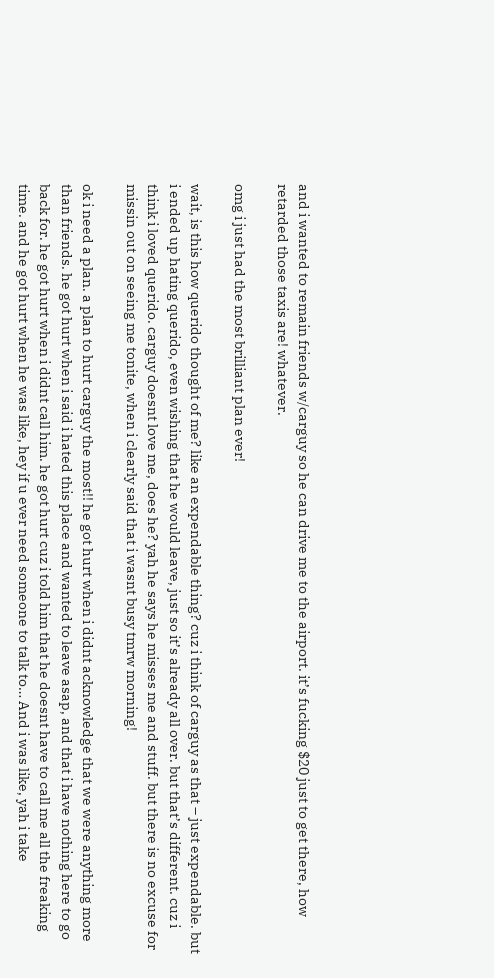and i wanted to remain friends w/carguy so he can drive me to the airport. it’s fucking $20 just to get there, how retarded those taxis are! whatever.

omg i just had the most brilliant plan ever!

wait, is this how querido thought of me? like an expendable thing? cuz i think of carguy as that – just expendable. but i ended up hating querido, even wishing that he would leave, just so it’s already all over. but that’s different. cuz i think i loved querido. carguy doesnt love me, does he? yah he says he misses me and stuff. but there is no excuse for missin out on seeing me tonite, when i clearly said that i wasnt busy tmrw morning!

ok i need a plan. a plan to hurt carguy the most!! he got hurt when i didnt acknowledge that we were anything more than friends. he got hurt when i said i hated this place and wanted to leave asap, and that i have nothing here to go back for. he got hurt when i didnt call him. he got hurt cuz i told him that he doesnt have to call me all the freaking time. and he got hurt when he was like, hey if u ever need someone to talk to… And i was like, yah i take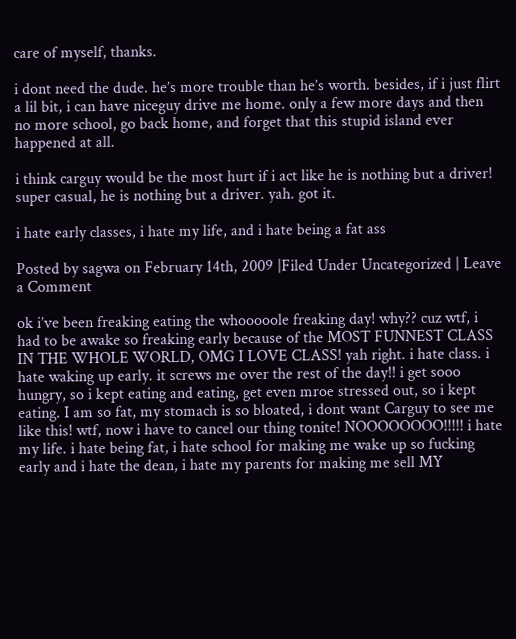care of myself, thanks.

i dont need the dude. he’s more trouble than he’s worth. besides, if i just flirt a lil bit, i can have niceguy drive me home. only a few more days and then no more school, go back home, and forget that this stupid island ever happened at all.

i think carguy would be the most hurt if i act like he is nothing but a driver! super casual, he is nothing but a driver. yah. got it.

i hate early classes, i hate my life, and i hate being a fat ass

Posted by sagwa on February 14th, 2009 |Filed Under Uncategorized | Leave a Comment

ok i’ve been freaking eating the whooooole freaking day! why?? cuz wtf, i had to be awake so freaking early because of the MOST FUNNEST CLASS IN THE WHOLE WORLD, OMG I LOVE CLASS! yah right. i hate class. i hate waking up early. it screws me over the rest of the day!! i get sooo hungry, so i kept eating and eating, get even mroe stressed out, so i kept eating. I am so fat, my stomach is so bloated, i dont want Carguy to see me like this! wtf, now i have to cancel our thing tonite! NOOOOOOOO!!!!! i hate my life. i hate being fat, i hate school for making me wake up so fucking early and i hate the dean, i hate my parents for making me sell MY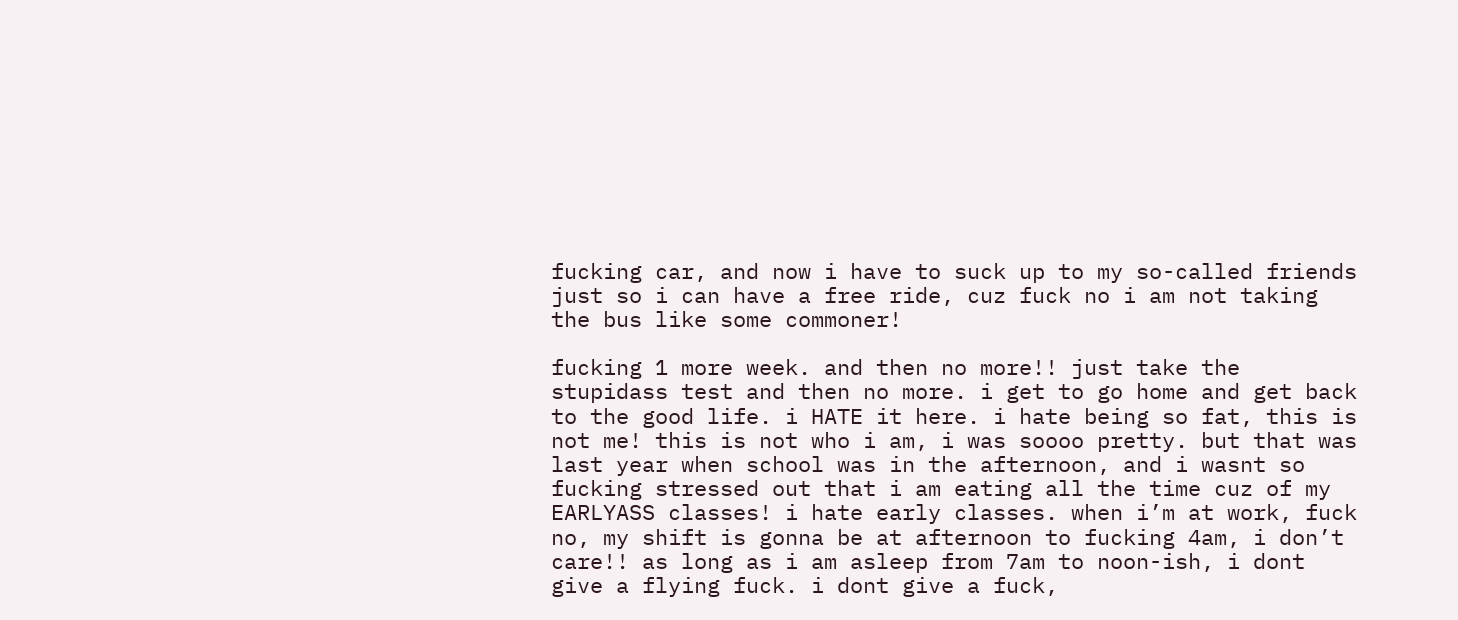fucking car, and now i have to suck up to my so-called friends just so i can have a free ride, cuz fuck no i am not taking the bus like some commoner!

fucking 1 more week. and then no more!! just take the stupidass test and then no more. i get to go home and get back to the good life. i HATE it here. i hate being so fat, this is not me! this is not who i am, i was soooo pretty. but that was last year when school was in the afternoon, and i wasnt so fucking stressed out that i am eating all the time cuz of my EARLYASS classes! i hate early classes. when i’m at work, fuck no, my shift is gonna be at afternoon to fucking 4am, i don’t care!! as long as i am asleep from 7am to noon-ish, i dont give a flying fuck. i dont give a fuck,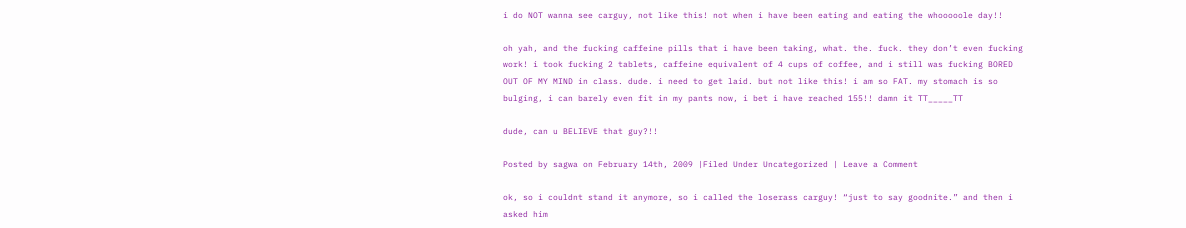i do NOT wanna see carguy, not like this! not when i have been eating and eating the whooooole day!!

oh yah, and the fucking caffeine pills that i have been taking, what. the. fuck. they don’t even fucking work! i took fucking 2 tablets, caffeine equivalent of 4 cups of coffee, and i still was fucking BORED OUT OF MY MIND in class. dude. i need to get laid. but not like this! i am so FAT. my stomach is so bulging, i can barely even fit in my pants now, i bet i have reached 155!! damn it TT_____TT

dude, can u BELIEVE that guy?!!

Posted by sagwa on February 14th, 2009 |Filed Under Uncategorized | Leave a Comment

ok, so i couldnt stand it anymore, so i called the loserass carguy! “just to say goodnite.” and then i asked him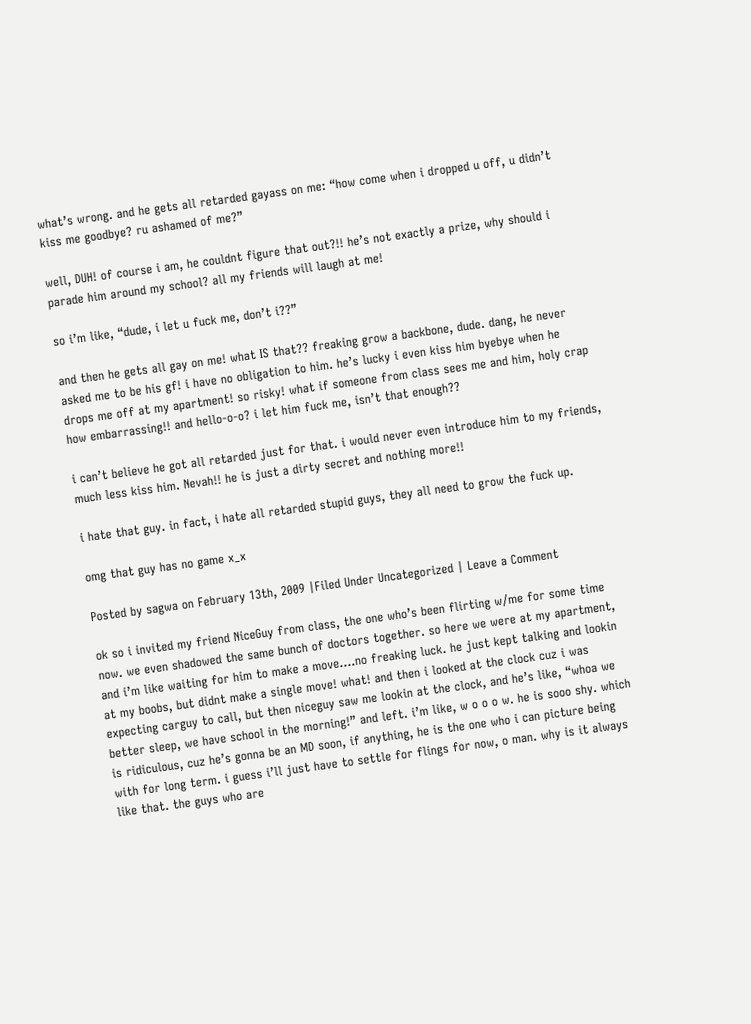what’s wrong. and he gets all retarded gayass on me: “how come when i dropped u off, u didn’t kiss me goodbye? ru ashamed of me?”

well, DUH! of course i am, he couldnt figure that out?!! he’s not exactly a prize, why should i parade him around my school? all my friends will laugh at me!

so i’m like, “dude, i let u fuck me, don’t i??”

and then he gets all gay on me! what IS that?? freaking grow a backbone, dude. dang, he never asked me to be his gf! i have no obligation to him. he’s lucky i even kiss him byebye when he drops me off at my apartment! so risky! what if someone from class sees me and him, holy crap how embarrassing!! and hello-o-o? i let him fuck me, isn’t that enough??

i can’t believe he got all retarded just for that. i would never even introduce him to my friends, much less kiss him. Nevah!! he is just a dirty secret and nothing more!!

i hate that guy. in fact, i hate all retarded stupid guys, they all need to grow the fuck up.

omg that guy has no game x_x

Posted by sagwa on February 13th, 2009 |Filed Under Uncategorized | Leave a Comment

ok so i invited my friend NiceGuy from class, the one who’s been flirting w/me for some time now. we even shadowed the same bunch of doctors together. so here we were at my apartment, and i’m like waiting for him to make a move….no freaking luck. he just kept talking and lookin at my boobs, but didnt make a single move! what! and then i looked at the clock cuz i was expecting carguy to call, but then niceguy saw me lookin at the clock, and he’s like, “whoa we better sleep, we have school in the morning!” and left. i’m like, w o o o w. he is sooo shy. which is ridiculous, cuz he’s gonna be an MD soon, if anything, he is the one who i can picture being with for long term. i guess i’ll just have to settle for flings for now, o man. why is it always like that. the guys who are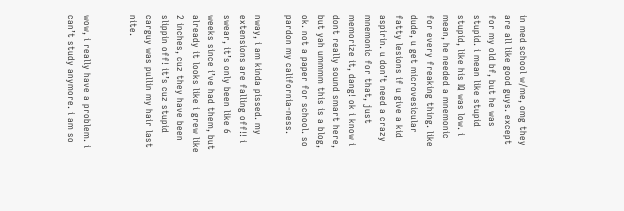in med school w/me, omg they are all like good guys. except for my old bf, but he was stupid. i mean like stupid stupid, like his IQ was low. i mean, he needed a mnemonic for every freaking thing. like dude, u get microvesicular fatty lesions if u give a kid aspirin. u don’t need a crazy mnemonic for that, just memorize it, dang! ok i know i dont really sound smart here, but yah ummmm this is a blog, ok. not a paper for school. so pardon my california-ness.

nway, i am kinda pissed. my extensions are falling off!! i swear, it’s only been like 6 weeks since i’ve had them, but already it looks like i grew like 2 inches, cuz they have been slippin off! it’s cuz stupid carguy was pullin my hair last nite.


wow, i really have a problem. i can’t study anymore. i am so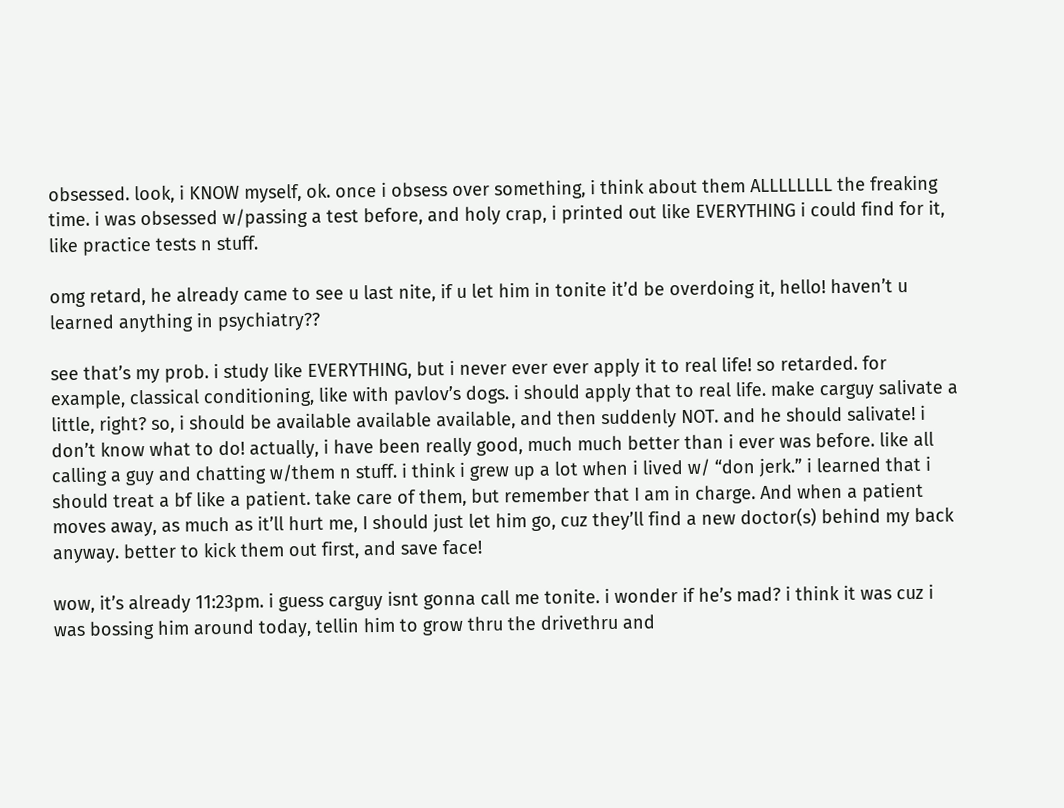obsessed. look, i KNOW myself, ok. once i obsess over something, i think about them ALLLLLLLL the freaking time. i was obsessed w/passing a test before, and holy crap, i printed out like EVERYTHING i could find for it, like practice tests n stuff.

omg retard, he already came to see u last nite, if u let him in tonite it’d be overdoing it, hello! haven’t u learned anything in psychiatry??

see that’s my prob. i study like EVERYTHING, but i never ever ever apply it to real life! so retarded. for example, classical conditioning, like with pavlov’s dogs. i should apply that to real life. make carguy salivate a little, right? so, i should be available available available, and then suddenly NOT. and he should salivate! i don’t know what to do! actually, i have been really good, much much better than i ever was before. like all calling a guy and chatting w/them n stuff. i think i grew up a lot when i lived w/ “don jerk.” i learned that i should treat a bf like a patient. take care of them, but remember that I am in charge. And when a patient moves away, as much as it’ll hurt me, I should just let him go, cuz they’ll find a new doctor(s) behind my back anyway. better to kick them out first, and save face!

wow, it’s already 11:23pm. i guess carguy isnt gonna call me tonite. i wonder if he’s mad? i think it was cuz i was bossing him around today, tellin him to grow thru the drivethru and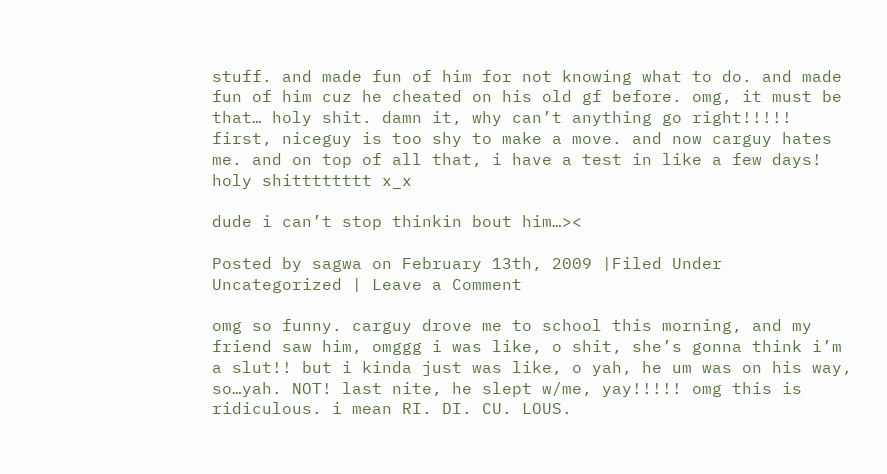stuff. and made fun of him for not knowing what to do. and made fun of him cuz he cheated on his old gf before. omg, it must be that… holy shit. damn it, why can’t anything go right!!!!! first, niceguy is too shy to make a move. and now carguy hates me. and on top of all that, i have a test in like a few days! holy shitttttttt x_x

dude i can’t stop thinkin bout him…><

Posted by sagwa on February 13th, 2009 |Filed Under Uncategorized | Leave a Comment

omg so funny. carguy drove me to school this morning, and my friend saw him, omggg i was like, o shit, she’s gonna think i’m a slut!! but i kinda just was like, o yah, he um was on his way, so…yah. NOT! last nite, he slept w/me, yay!!!!! omg this is ridiculous. i mean RI. DI. CU. LOUS.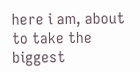here i am, about to take the biggest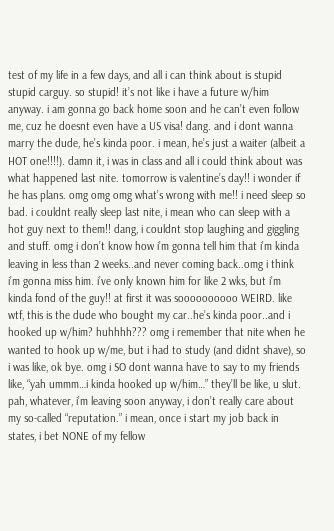test of my life in a few days, and all i can think about is stupid stupid carguy. so stupid! it’s not like i have a future w/him anyway. i am gonna go back home soon and he can’t even follow me, cuz he doesnt even have a US visa! dang. and i dont wanna marry the dude, he’s kinda poor. i mean, he’s just a waiter (albeit a HOT one!!!!). damn it, i was in class and all i could think about was what happened last nite. tomorrow is valentine’s day!! i wonder if he has plans. omg omg omg what’s wrong with me!! i need sleep so bad. i couldnt really sleep last nite, i mean who can sleep with a hot guy next to them!! dang, i couldnt stop laughing and giggling and stuff. omg i don’t know how i’m gonna tell him that i’m kinda leaving in less than 2 weeks..and never coming back..omg i think i’m gonna miss him. i’ve only known him for like 2 wks, but i’m kinda fond of the guy!! at first it was soooooooooo WEIRD. like wtf, this is the dude who bought my car..he’s kinda poor..and i hooked up w/him? huhhhh??? omg i remember that nite when he wanted to hook up w/me, but i had to study (and didnt shave), so i was like, ok bye. omg i SO dont wanna have to say to my friends like, “yah ummm…i kinda hooked up w/him…” they’ll be like, u slut. pah, whatever, i’m leaving soon anyway, i don’t really care about my so-called “reputation.” i mean, once i start my job back in states, i bet NONE of my fellow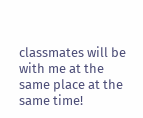classmates will be with me at the same place at the same time!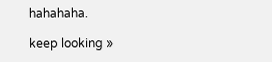hahahaha.

keep looking »